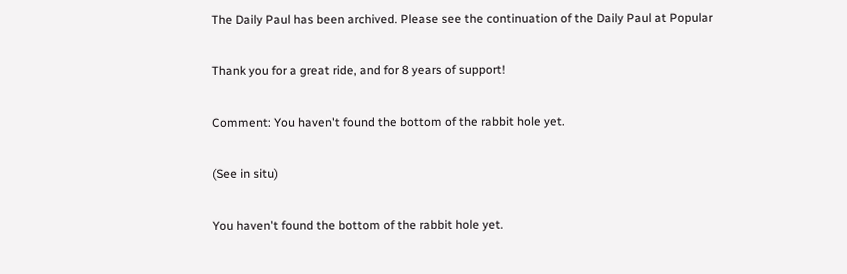The Daily Paul has been archived. Please see the continuation of the Daily Paul at Popular

Thank you for a great ride, and for 8 years of support!

Comment: You haven't found the bottom of the rabbit hole yet.

(See in situ)

You haven't found the bottom of the rabbit hole yet.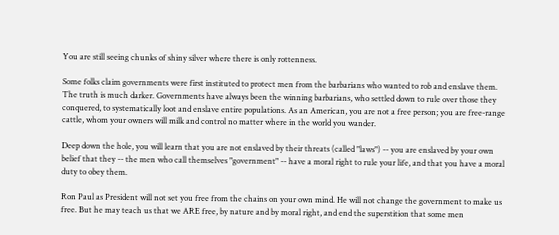You are still seeing chunks of shiny silver where there is only rottenness.

Some folks claim governments were first instituted to protect men from the barbarians who wanted to rob and enslave them. The truth is much darker. Governments have always been the winning barbarians, who settled down to rule over those they conquered, to systematically loot and enslave entire populations. As an American, you are not a free person; you are free-range cattle, whom your owners will milk and control no matter where in the world you wander.

Deep down the hole, you will learn that you are not enslaved by their threats (called "laws") -- you are enslaved by your own belief that they -- the men who call themselves "government" -- have a moral right to rule your life, and that you have a moral duty to obey them.

Ron Paul as President will not set you free from the chains on your own mind. He will not change the government to make us free. But he may teach us that we ARE free, by nature and by moral right, and end the superstition that some men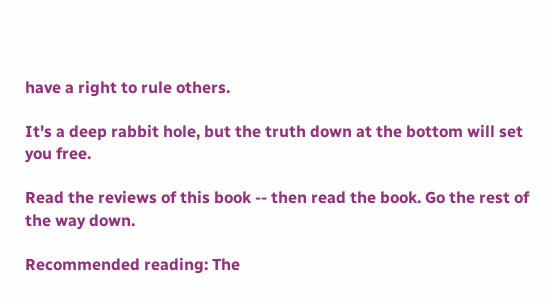have a right to rule others.

It's a deep rabbit hole, but the truth down at the bottom will set you free.

Read the reviews of this book -- then read the book. Go the rest of the way down.

Recommended reading: The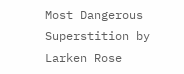Most Dangerous Superstition by Larken Rose